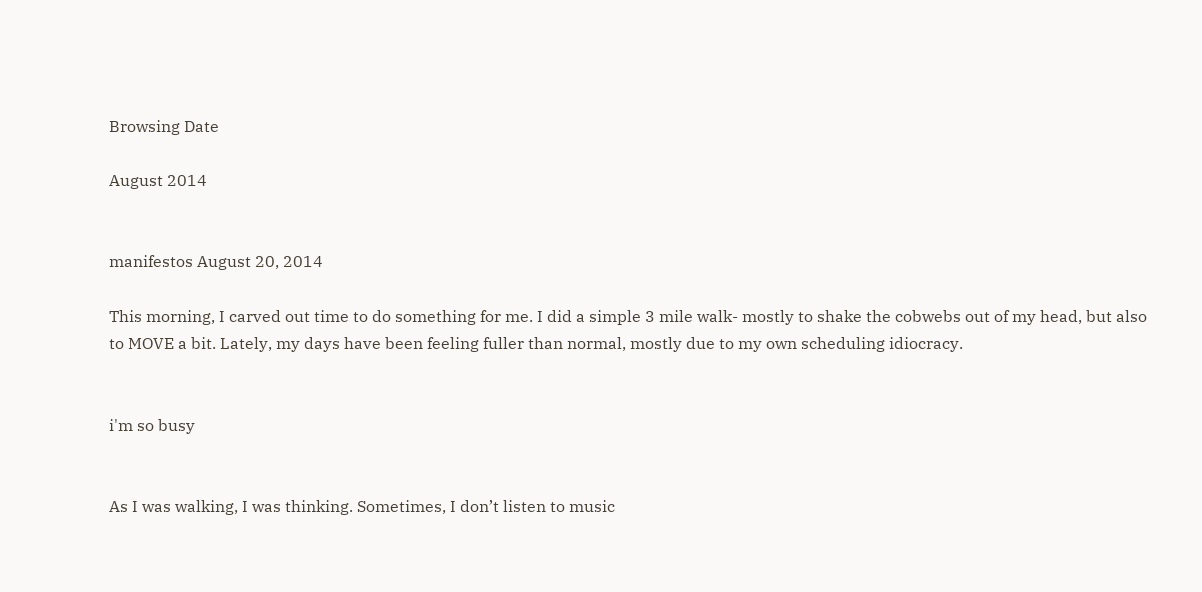Browsing Date

August 2014


manifestos August 20, 2014

This morning, I carved out time to do something for me. I did a simple 3 mile walk- mostly to shake the cobwebs out of my head, but also to MOVE a bit. Lately, my days have been feeling fuller than normal, mostly due to my own scheduling idiocracy.


i'm so busy


As I was walking, I was thinking. Sometimes, I don’t listen to music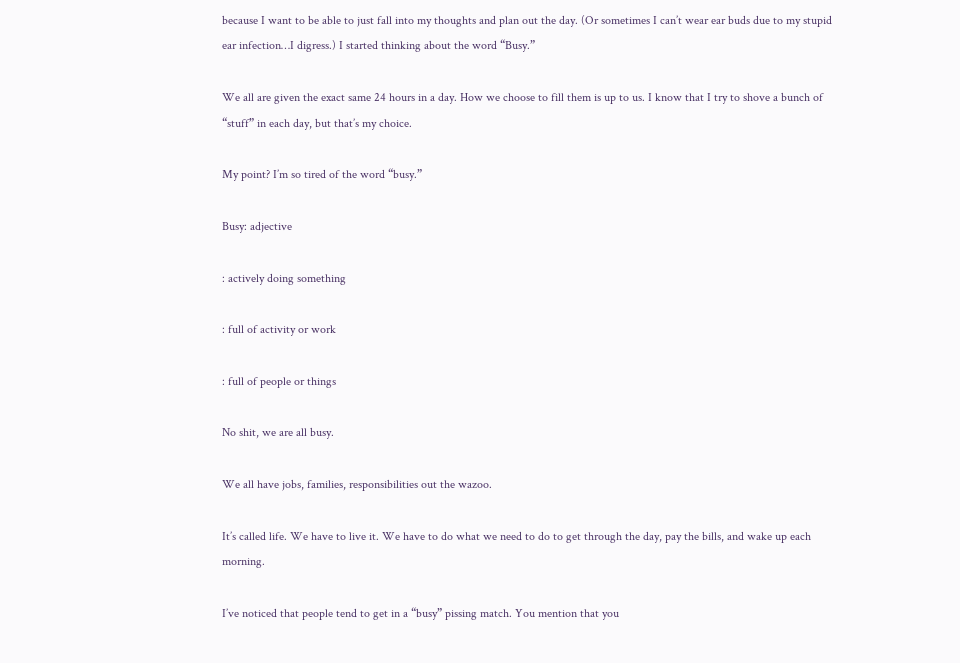because I want to be able to just fall into my thoughts and plan out the day. (Or sometimes I can’t wear ear buds due to my stupid ear infection…I digress.) I started thinking about the word “Busy.”

We all are given the exact same 24 hours in a day. How we choose to fill them is up to us. I know that I try to shove a bunch of “stuff” in each day, but that’s my choice.

My point? I’m so tired of the word “busy.”

Busy: adjective

: actively doing something

: full of activity or work

: full of people or things

No shit, we are all busy.

We all have jobs, families, responsibilities out the wazoo.

It’s called life. We have to live it. We have to do what we need to do to get through the day, pay the bills, and wake up each morning.

I’ve noticed that people tend to get in a “busy” pissing match. You mention that you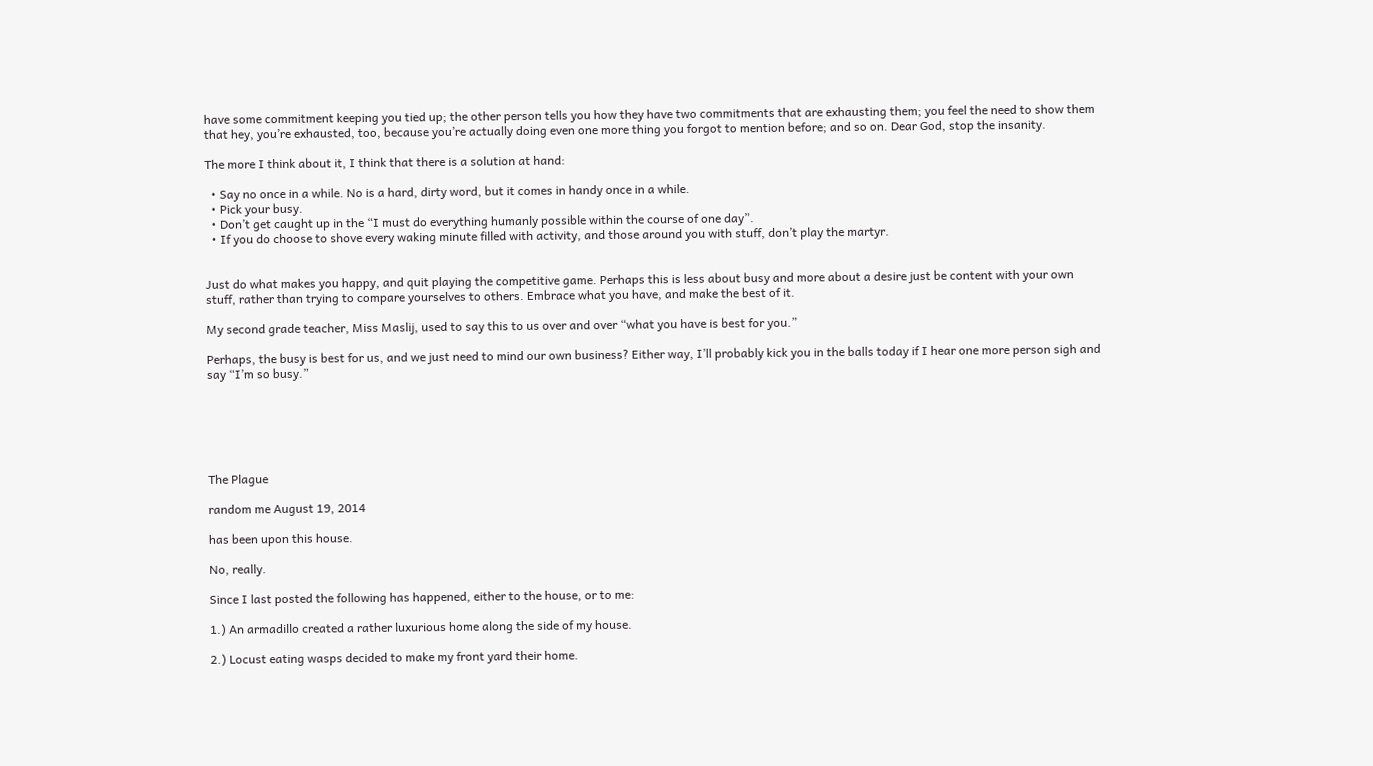have some commitment keeping you tied up; the other person tells you how they have two commitments that are exhausting them; you feel the need to show them that hey, you’re exhausted, too, because you’re actually doing even one more thing you forgot to mention before; and so on. Dear God, stop the insanity.

The more I think about it, I think that there is a solution at hand:

  • Say no once in a while. No is a hard, dirty word, but it comes in handy once in a while.
  • Pick your busy.
  • Don’t get caught up in the “I must do everything humanly possible within the course of one day”.
  • If you do choose to shove every waking minute filled with activity, and those around you with stuff, don’t play the martyr.


Just do what makes you happy, and quit playing the competitive game. Perhaps this is less about busy and more about a desire just be content with your own stuff, rather than trying to compare yourselves to others. Embrace what you have, and make the best of it.

My second grade teacher, Miss Maslij, used to say this to us over and over “what you have is best for you.”

Perhaps, the busy is best for us, and we just need to mind our own business? Either way, I’ll probably kick you in the balls today if I hear one more person sigh and say “I’m so busy.”






The Plague

random me August 19, 2014

has been upon this house.

No, really.

Since I last posted the following has happened, either to the house, or to me:

1.) An armadillo created a rather luxurious home along the side of my house.

2.) Locust eating wasps decided to make my front yard their home.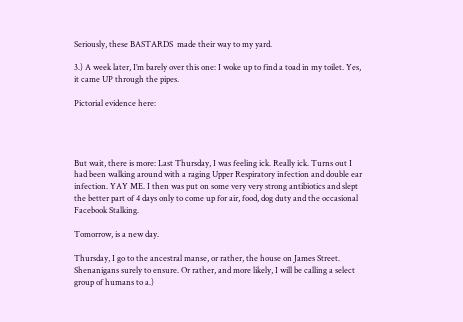Seriously, these BASTARDS  made their way to my yard.

3.) A week later, I’m barely over this one: I woke up to find a toad in my toilet. Yes, it came UP through the pipes.

Pictorial evidence here:




But wait, there is more: Last Thursday, I was feeling ick. Really ick. Turns out I had been walking around with a raging Upper Respiratory infection and double ear infection. YAY ME. I then was put on some very very strong antibiotics and slept the better part of 4 days only to come up for air, food, dog duty and the occasional Facebook Stalking.

Tomorrow, is a new day.

Thursday, I go to the ancestral manse, or rather, the house on James Street. Shenanigans surely to ensure. Or rather, and more likely, I will be calling a select group of humans to a.)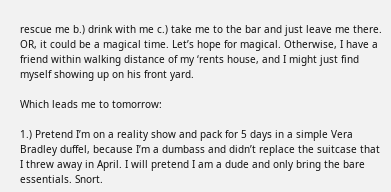rescue me b.) drink with me c.) take me to the bar and just leave me there. OR, it could be a magical time. Let’s hope for magical. Otherwise, I have a friend within walking distance of my ‘rents house, and I might just find myself showing up on his front yard.

Which leads me to tomorrow:

1.) Pretend I’m on a reality show and pack for 5 days in a simple Vera Bradley duffel, because I’m a dumbass and didn’t replace the suitcase that I threw away in April. I will pretend I am a dude and only bring the bare essentials. Snort.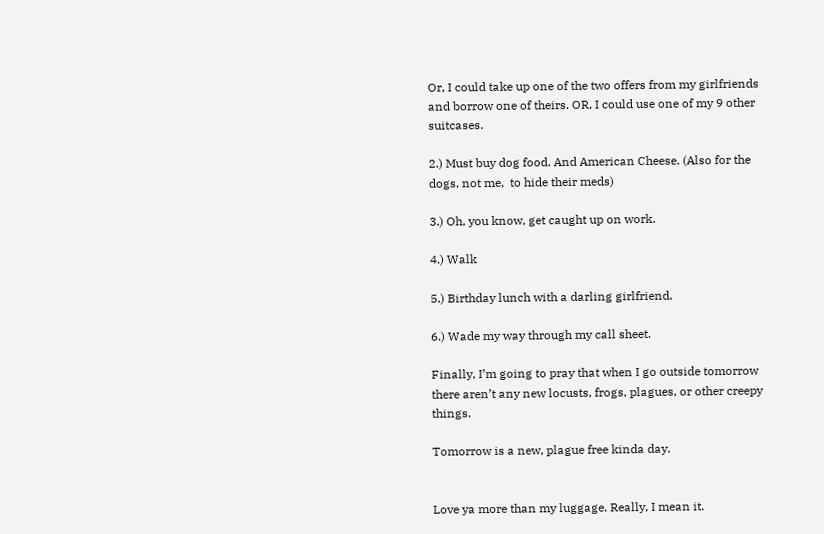Or, I could take up one of the two offers from my girlfriends and borrow one of theirs. OR, I could use one of my 9 other suitcases.

2.) Must buy dog food. And American Cheese. (Also for the dogs, not me,  to hide their meds)

3.) Oh, you know, get caught up on work.

4.) Walk

5.) Birthday lunch with a darling girlfriend.

6.) Wade my way through my call sheet.

Finally, I’m going to pray that when I go outside tomorrow there aren’t any new locusts, frogs, plagues, or other creepy things.

Tomorrow is a new, plague free kinda day.


Love ya more than my luggage. Really, I mean it.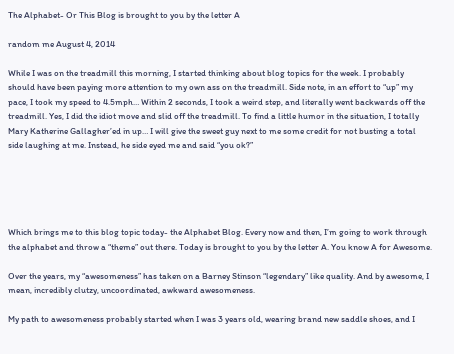The Alphabet- Or This Blog is brought to you by the letter A

random me August 4, 2014

While I was on the treadmill this morning, I started thinking about blog topics for the week. I probably should have been paying more attention to my own ass on the treadmill. Side note, in an effort to “up” my pace, I took my speed to 4.5mph… Within 2 seconds, I took a weird step, and literally went backwards off the treadmill. Yes, I did the idiot move and slid off the treadmill. To find a little humor in the situation, I totally Mary Katherine Gallagher’ed in up… I will give the sweet guy next to me some credit for not busting a total side laughing at me. Instead, he side eyed me and said “you ok?”





Which brings me to this blog topic today- the Alphabet Blog. Every now and then, I’m going to work through the alphabet and throw a “theme” out there. Today is brought to you by the letter A. You know A for Awesome.

Over the years, my “awesomeness” has taken on a Barney Stinson “legendary” like quality. And by awesome, I mean, incredibly clutzy, uncoordinated, awkward awesomeness.

My path to awesomeness probably started when I was 3 years old, wearing brand new saddle shoes, and I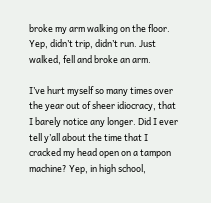broke my arm walking on the floor. Yep, didn’t trip, didn’t run. Just walked, fell and broke an arm.

I’ve hurt myself so many times over the year out of sheer idiocracy, that I barely notice any longer. Did I ever tell y’all about the time that I cracked my head open on a tampon machine? Yep, in high school,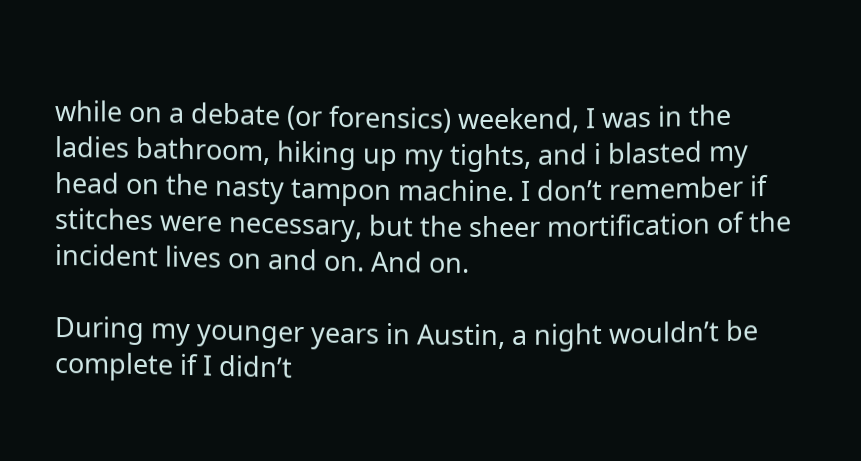while on a debate (or forensics) weekend, I was in the ladies bathroom, hiking up my tights, and i blasted my head on the nasty tampon machine. I don’t remember if stitches were necessary, but the sheer mortification of the incident lives on and on. And on.

During my younger years in Austin, a night wouldn’t be complete if I didn’t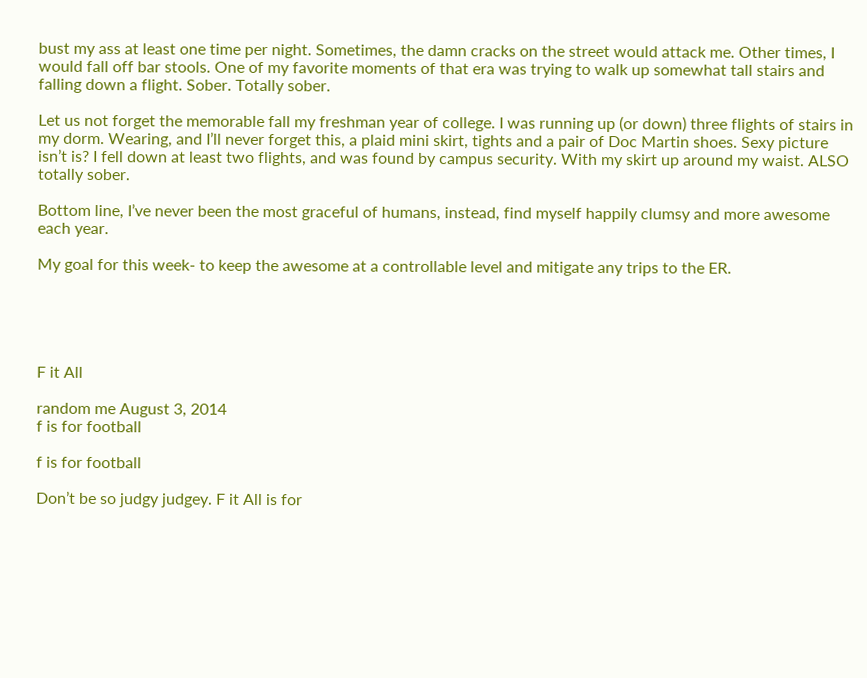bust my ass at least one time per night. Sometimes, the damn cracks on the street would attack me. Other times, I would fall off bar stools. One of my favorite moments of that era was trying to walk up somewhat tall stairs and falling down a flight. Sober. Totally sober.

Let us not forget the memorable fall my freshman year of college. I was running up (or down) three flights of stairs in my dorm. Wearing, and I’ll never forget this, a plaid mini skirt, tights and a pair of Doc Martin shoes. Sexy picture isn’t is? I fell down at least two flights, and was found by campus security. With my skirt up around my waist. ALSO totally sober.

Bottom line, I’ve never been the most graceful of humans, instead, find myself happily clumsy and more awesome each year.

My goal for this week- to keep the awesome at a controllable level and mitigate any trips to the ER.





F it All

random me August 3, 2014
f is for football

f is for football

Don’t be so judgy judgey. F it All is for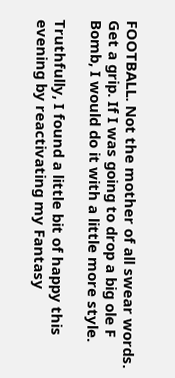FOOTBALL. Not the mother of all swear words. Get a grip. If I was going to drop a big ole F Bomb, I would do it with a little more style.

Truthfully, I found a little bit of happy this evening by reactivating my Fantasy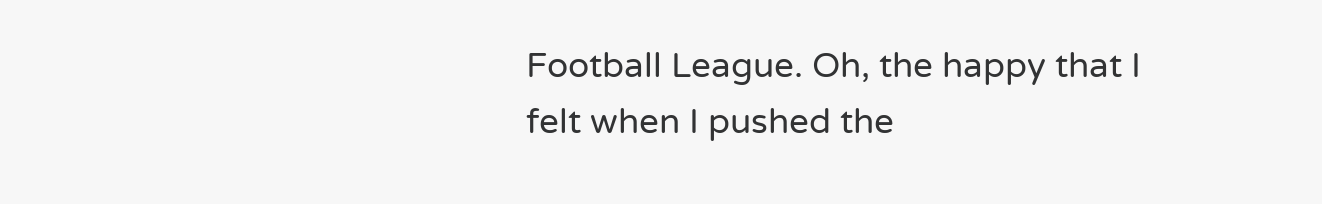Football League. Oh, the happy that I felt when I pushed the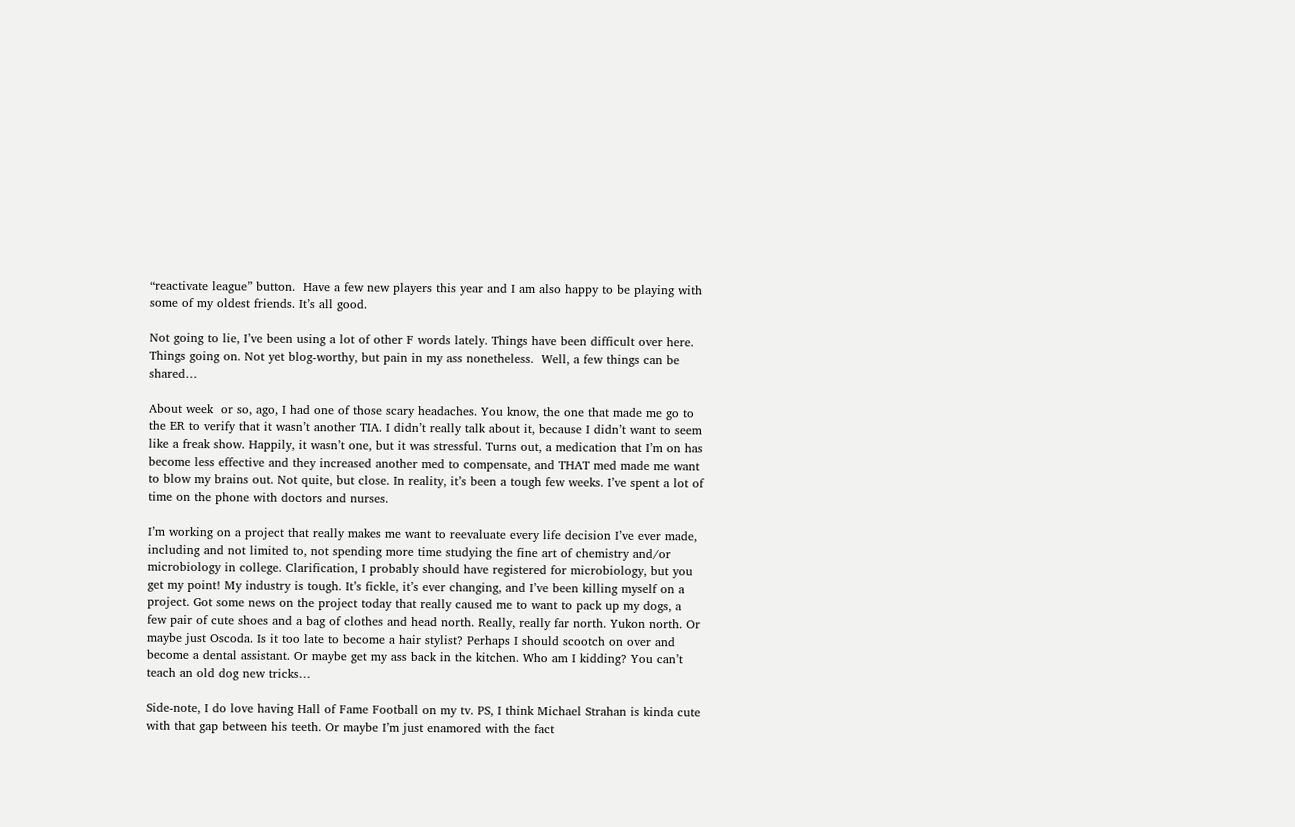“reactivate league” button.  Have a few new players this year and I am also happy to be playing with some of my oldest friends. It’s all good.

Not going to lie, I’ve been using a lot of other F words lately. Things have been difficult over here. Things going on. Not yet blog-worthy, but pain in my ass nonetheless.  Well, a few things can be shared…

About week  or so, ago, I had one of those scary headaches. You know, the one that made me go to the ER to verify that it wasn’t another TIA. I didn’t really talk about it, because I didn’t want to seem like a freak show. Happily, it wasn’t one, but it was stressful. Turns out, a medication that I’m on has become less effective and they increased another med to compensate, and THAT med made me want to blow my brains out. Not quite, but close. In reality, it’s been a tough few weeks. I’ve spent a lot of time on the phone with doctors and nurses.

I’m working on a project that really makes me want to reevaluate every life decision I’ve ever made, including and not limited to, not spending more time studying the fine art of chemistry and/or microbiology in college. Clarification, I probably should have registered for microbiology, but you get my point! My industry is tough. It’s fickle, it’s ever changing, and I’ve been killing myself on a project. Got some news on the project today that really caused me to want to pack up my dogs, a few pair of cute shoes and a bag of clothes and head north. Really, really far north. Yukon north. Or maybe just Oscoda. Is it too late to become a hair stylist? Perhaps I should scootch on over and become a dental assistant. Or maybe get my ass back in the kitchen. Who am I kidding? You can’t teach an old dog new tricks…

Side-note, I do love having Hall of Fame Football on my tv. PS, I think Michael Strahan is kinda cute with that gap between his teeth. Or maybe I’m just enamored with the fact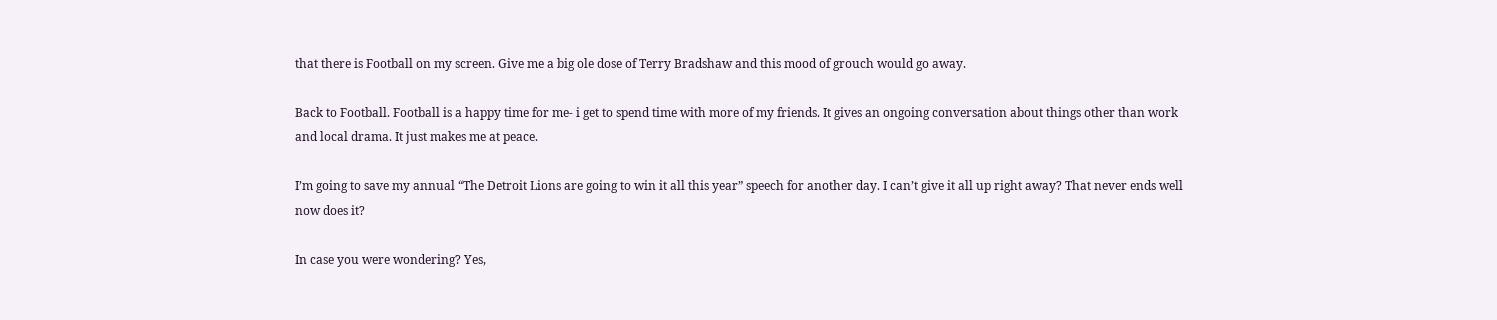that there is Football on my screen. Give me a big ole dose of Terry Bradshaw and this mood of grouch would go away.

Back to Football. Football is a happy time for me- i get to spend time with more of my friends. It gives an ongoing conversation about things other than work and local drama. It just makes me at peace.

I’m going to save my annual “The Detroit Lions are going to win it all this year” speech for another day. I can’t give it all up right away? That never ends well now does it?

In case you were wondering? Yes,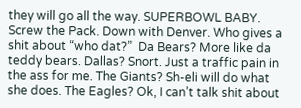they will go all the way. SUPERBOWL BABY. Screw the Pack. Down with Denver. Who gives a shit about “who dat?”  Da Bears? More like da teddy bears. Dallas? Snort. Just a traffic pain in the ass for me. The Giants? Sh-eli will do what she does. The Eagles? Ok, I can’t talk shit about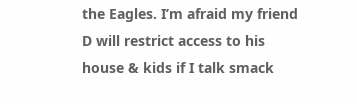the Eagles. I’m afraid my friend D will restrict access to his house & kids if I talk smack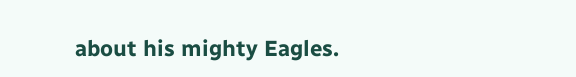about his mighty Eagles.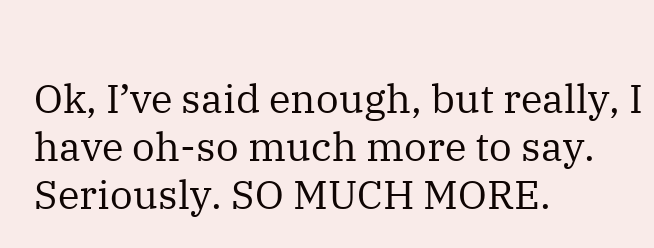Ok, I’ve said enough, but really, I have oh-so much more to say. Seriously. SO MUCH MORE.